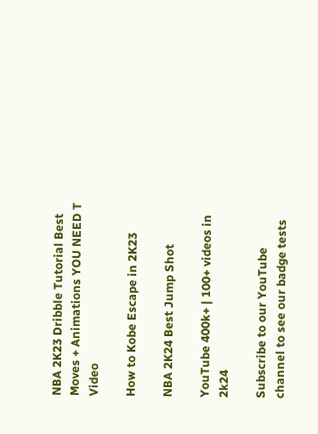NBA 2K23 Dribble Tutorial Best Moves + Animations YOU NEED T Video

How to Kobe Escape in 2K23

NBA 2K24 Best Jump Shot

YouTube 400k+ | 100+ videos in 2k24

Subscribe to our YouTube channel to see our badge tests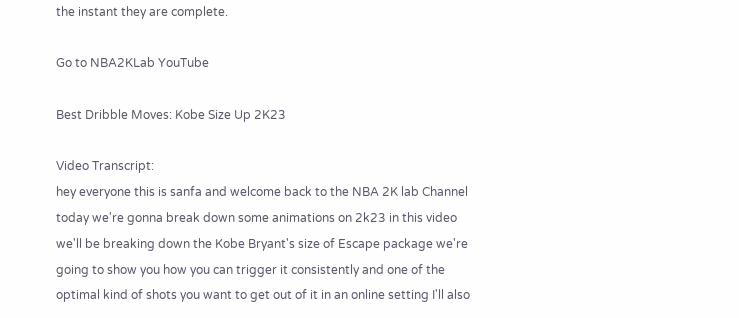the instant they are complete.

Go to NBA2KLab YouTube

Best Dribble Moves: Kobe Size Up 2K23

Video Transcript:
hey everyone this is sanfa and welcome back to the NBA 2K lab Channel today we're gonna break down some animations on 2k23 in this video we'll be breaking down the Kobe Bryant's size of Escape package we're going to show you how you can trigger it consistently and one of the optimal kind of shots you want to get out of it in an online setting I'll also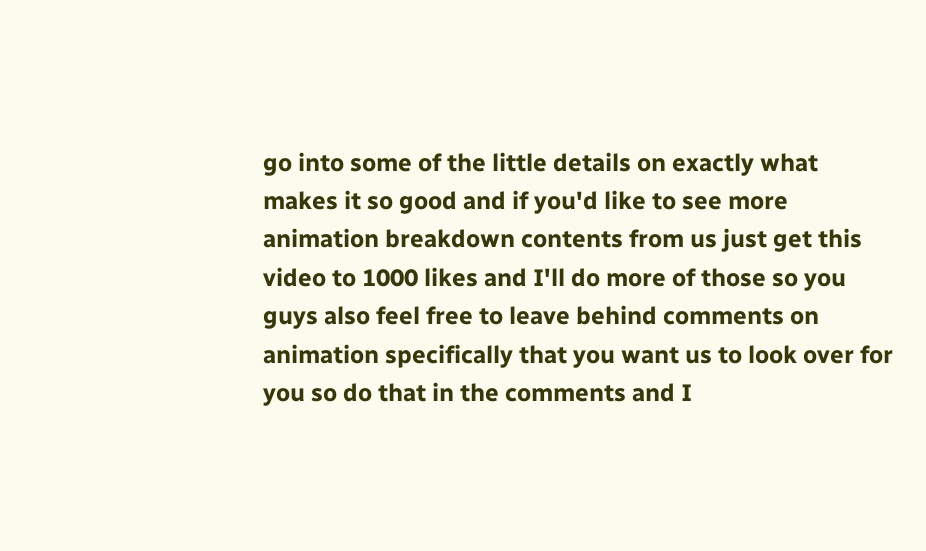go into some of the little details on exactly what makes it so good and if you'd like to see more animation breakdown contents from us just get this video to 1000 likes and I'll do more of those so you guys also feel free to leave behind comments on animation specifically that you want us to look over for you so do that in the comments and I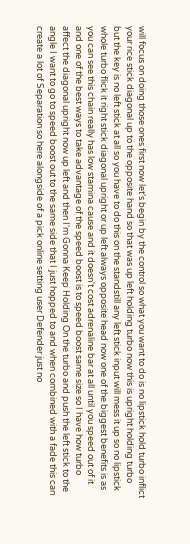will focus on doing those ones first now let's begin by the control so what you want to do is no lipstick hold turbo inflict your rice stick diagonal up to the opposite hand so that was up left holding turbo now this is upright holding turbo but the key is no left stick at all so you have to do this on the standstill any left stick input will mess it up so no lipstick whole turbo flick it right stick diagonal upright or up left always opposite head now one of the biggest benefits is as you can see this chain really has low stamina cause and it doesn't cost adrenaline bar at all until you speed out of it and one of the best ways to take advantage of the speed boost is to speed boost same size so I have how turbo affect the diagonal upright now up left and then I'm Gonna Keep Holding On the turbo and push the left stick to the angle I want to go to speed boost out to the same side that I just hopped to and when combined with a fade this can create a lot of Separation so here alongside of a pick online setting user Defender just no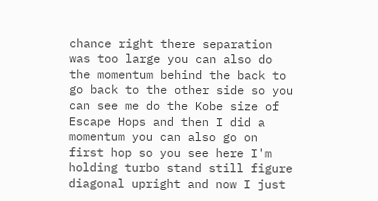chance right there separation was too large you can also do the momentum behind the back to go back to the other side so you can see me do the Kobe size of Escape Hops and then I did a momentum you can also go on first hop so you see here I'm holding turbo stand still figure diagonal upright and now I just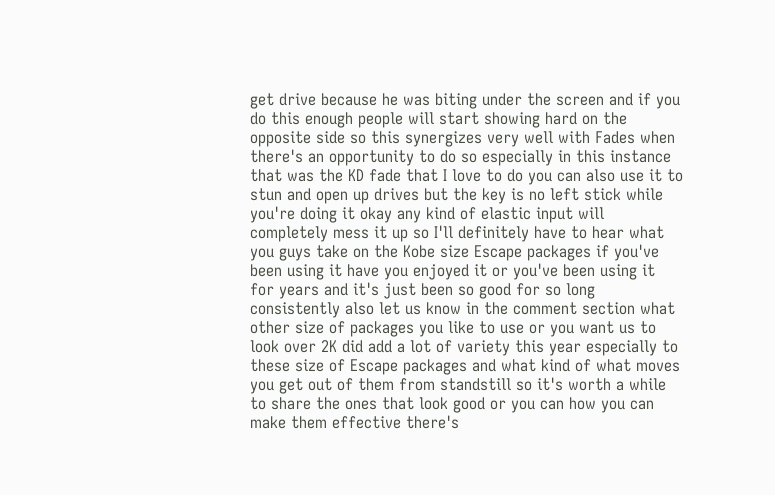get drive because he was biting under the screen and if you do this enough people will start showing hard on the opposite side so this synergizes very well with Fades when there's an opportunity to do so especially in this instance that was the KD fade that I love to do you can also use it to stun and open up drives but the key is no left stick while you're doing it okay any kind of elastic input will completely mess it up so I'll definitely have to hear what you guys take on the Kobe size Escape packages if you've been using it have you enjoyed it or you've been using it for years and it's just been so good for so long consistently also let us know in the comment section what other size of packages you like to use or you want us to look over 2K did add a lot of variety this year especially to these size of Escape packages and what kind of what moves you get out of them from standstill so it's worth a while to share the ones that look good or you can how you can make them effective there's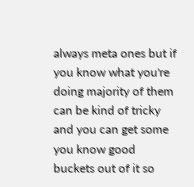always meta ones but if you know what you're doing majority of them can be kind of tricky and you can get some you know good buckets out of it so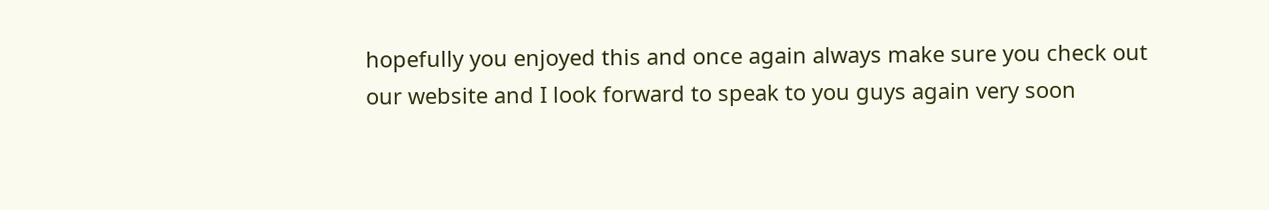hopefully you enjoyed this and once again always make sure you check out our website and I look forward to speak to you guys again very soon